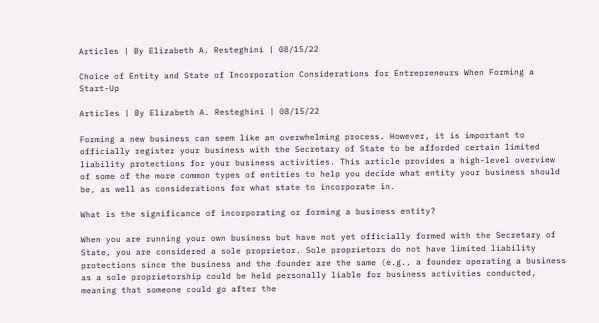Articles | By Elizabeth A. Resteghini | 08/15/22

Choice of Entity and State of Incorporation Considerations for Entrepreneurs When Forming a Start-Up

Articles | By Elizabeth A. Resteghini | 08/15/22

Forming a new business can seem like an overwhelming process. However, it is important to officially register your business with the Secretary of State to be afforded certain limited liability protections for your business activities. This article provides a high-level overview of some of the more common types of entities to help you decide what entity your business should be, as well as considerations for what state to incorporate in.

What is the significance of incorporating or forming a business entity?

When you are running your own business but have not yet officially formed with the Secretary of State, you are considered a sole proprietor. Sole proprietors do not have limited liability protections since the business and the founder are the same (e.g., a founder operating a business as a sole proprietorship could be held personally liable for business activities conducted, meaning that someone could go after the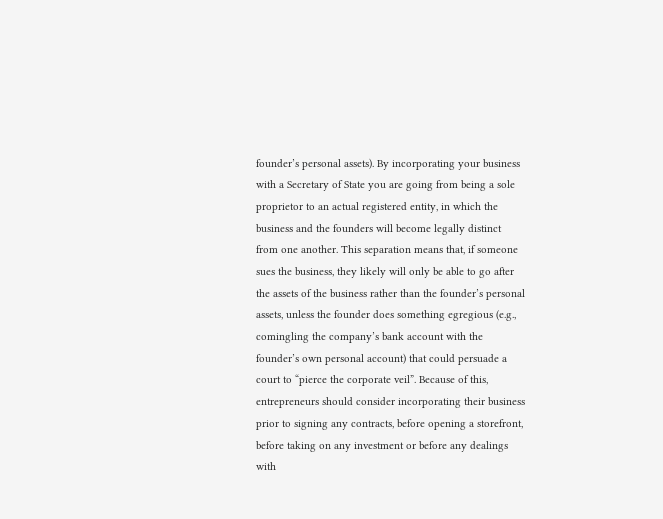founder’s personal assets). By incorporating your business with a Secretary of State you are going from being a sole proprietor to an actual registered entity, in which the business and the founders will become legally distinct from one another. This separation means that, if someone sues the business, they likely will only be able to go after the assets of the business rather than the founder’s personal assets, unless the founder does something egregious (e.g., comingling the company’s bank account with the founder’s own personal account) that could persuade a court to “pierce the corporate veil”. Because of this, entrepreneurs should consider incorporating their business prior to signing any contracts, before opening a storefront, before taking on any investment or before any dealings with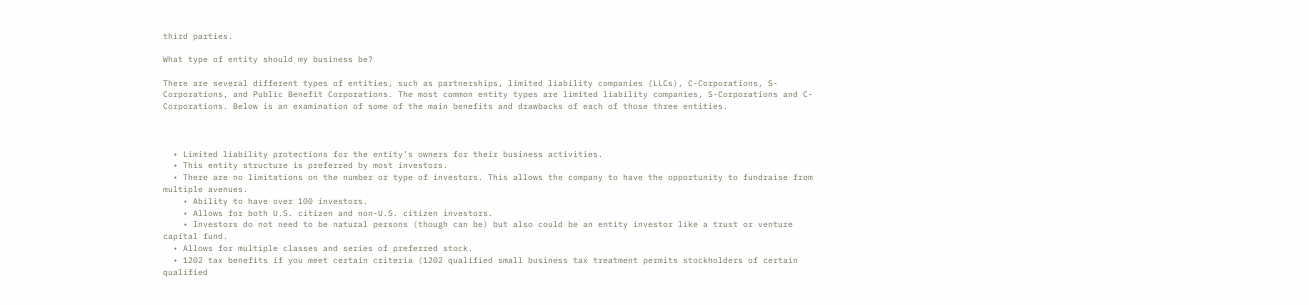third parties.

What type of entity should my business be?

There are several different types of entities, such as partnerships, limited liability companies (LLCs), C-Corporations, S-Corporations, and Public Benefit Corporations. The most common entity types are limited liability companies, S-Corporations and C-Corporations. Below is an examination of some of the main benefits and drawbacks of each of those three entities.



  • Limited liability protections for the entity’s owners for their business activities.
  • This entity structure is preferred by most investors.
  • There are no limitations on the number or type of investors. This allows the company to have the opportunity to fundraise from multiple avenues.
    • Ability to have over 100 investors.
    • Allows for both U.S. citizen and non-U.S. citizen investors.
    • Investors do not need to be natural persons (though can be) but also could be an entity investor like a trust or venture capital fund.
  • Allows for multiple classes and series of preferred stock.
  • 1202 tax benefits if you meet certain criteria (1202 qualified small business tax treatment permits stockholders of certain qualified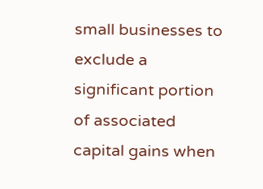small businesses to exclude a significant portion of associated capital gains when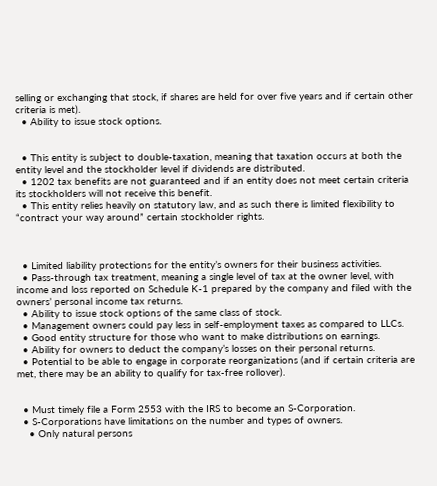selling or exchanging that stock, if shares are held for over five years and if certain other criteria is met).
  • Ability to issue stock options.


  • This entity is subject to double-taxation, meaning that taxation occurs at both the entity level and the stockholder level if dividends are distributed.
  • 1202 tax benefits are not guaranteed and if an entity does not meet certain criteria its stockholders will not receive this benefit.
  • This entity relies heavily on statutory law, and as such there is limited flexibility to “contract your way around” certain stockholder rights.



  • Limited liability protections for the entity’s owners for their business activities.
  • Pass-through tax treatment, meaning a single level of tax at the owner level, with income and loss reported on Schedule K-1 prepared by the company and filed with the owners’ personal income tax returns.
  • Ability to issue stock options of the same class of stock.
  • Management owners could pay less in self-employment taxes as compared to LLCs.
  • Good entity structure for those who want to make distributions on earnings.
  • Ability for owners to deduct the company’s losses on their personal returns.
  • Potential to be able to engage in corporate reorganizations (and if certain criteria are met, there may be an ability to qualify for tax-free rollover).


  • Must timely file a Form 2553 with the IRS to become an S-Corporation.
  • S-Corporations have limitations on the number and types of owners.
    • Only natural persons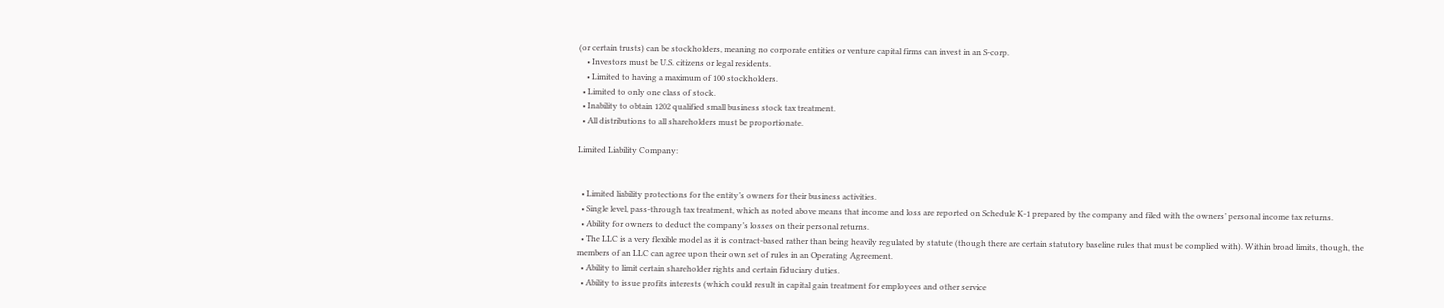(or certain trusts) can be stockholders, meaning no corporate entities or venture capital firms can invest in an S-corp.
    • Investors must be U.S. citizens or legal residents.
    • Limited to having a maximum of 100 stockholders.
  • Limited to only one class of stock.
  • Inability to obtain 1202 qualified small business stock tax treatment.
  • All distributions to all shareholders must be proportionate.

Limited Liability Company:


  • Limited liability protections for the entity’s owners for their business activities.
  • Single level, pass-through tax treatment, which as noted above means that income and loss are reported on Schedule K-1 prepared by the company and filed with the owners’ personal income tax returns.
  • Ability for owners to deduct the company’s losses on their personal returns.
  • The LLC is a very flexible model as it is contract-based rather than being heavily regulated by statute (though there are certain statutory baseline rules that must be complied with). Within broad limits, though, the members of an LLC can agree upon their own set of rules in an Operating Agreement.
  • Ability to limit certain shareholder rights and certain fiduciary duties.
  • Ability to issue profits interests (which could result in capital gain treatment for employees and other service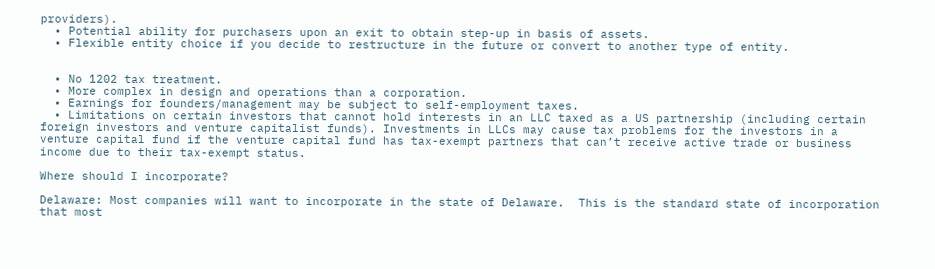providers).
  • Potential ability for purchasers upon an exit to obtain step-up in basis of assets.
  • Flexible entity choice if you decide to restructure in the future or convert to another type of entity.


  • No 1202 tax treatment.
  • More complex in design and operations than a corporation.
  • Earnings for founders/management may be subject to self-employment taxes.
  • Limitations on certain investors that cannot hold interests in an LLC taxed as a US partnership (including certain foreign investors and venture capitalist funds). Investments in LLCs may cause tax problems for the investors in a venture capital fund if the venture capital fund has tax-exempt partners that can’t receive active trade or business income due to their tax-exempt status.

Where should I incorporate?

Delaware: Most companies will want to incorporate in the state of Delaware.  This is the standard state of incorporation that most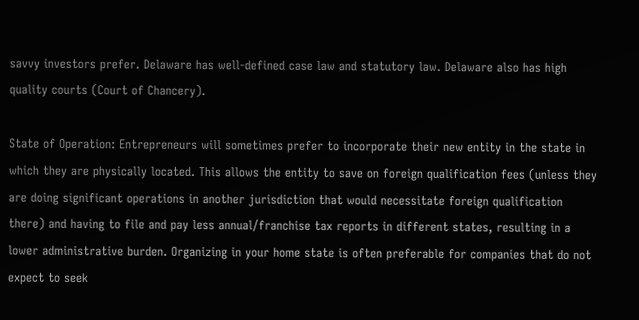savvy investors prefer. Delaware has well-defined case law and statutory law. Delaware also has high quality courts (Court of Chancery).

State of Operation: Entrepreneurs will sometimes prefer to incorporate their new entity in the state in which they are physically located. This allows the entity to save on foreign qualification fees (unless they are doing significant operations in another jurisdiction that would necessitate foreign qualification there) and having to file and pay less annual/franchise tax reports in different states, resulting in a lower administrative burden. Organizing in your home state is often preferable for companies that do not expect to seek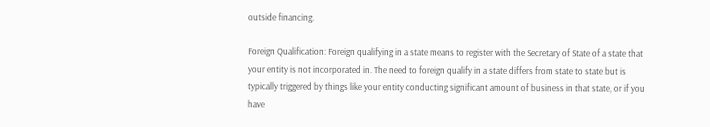outside financing.

Foreign Qualification: Foreign qualifying in a state means to register with the Secretary of State of a state that your entity is not incorporated in. The need to foreign qualify in a state differs from state to state but is typically triggered by things like your entity conducting significant amount of business in that state, or if you have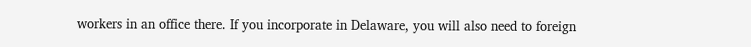workers in an office there. If you incorporate in Delaware, you will also need to foreign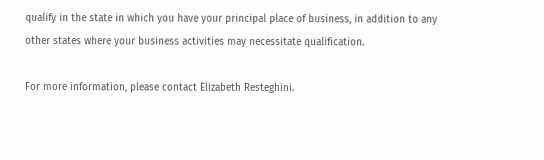qualify in the state in which you have your principal place of business, in addition to any other states where your business activities may necessitate qualification.

For more information, please contact Elizabeth Resteghini.